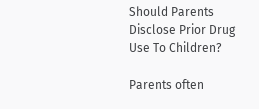Should Parents Disclose Prior Drug Use To Children?

Parents often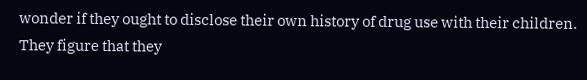wonder if they ought to disclose their own history of drug use with their children. They figure that they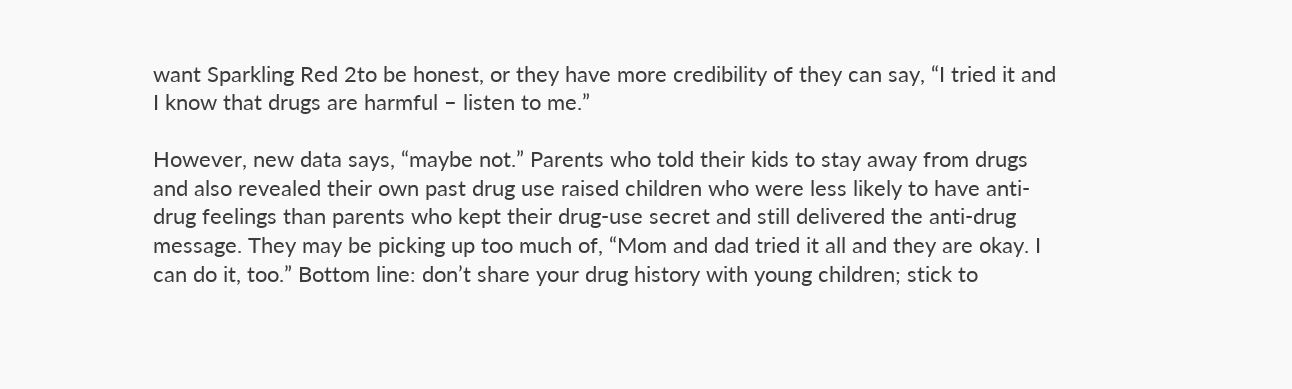want Sparkling Red 2to be honest, or they have more credibility of they can say, “I tried it and I know that drugs are harmful – listen to me.”

However, new data says, “maybe not.” Parents who told their kids to stay away from drugs and also revealed their own past drug use raised children who were less likely to have anti-drug feelings than parents who kept their drug-use secret and still delivered the anti-drug message. They may be picking up too much of, “Mom and dad tried it all and they are okay. I can do it, too.” Bottom line: don’t share your drug history with young children; stick to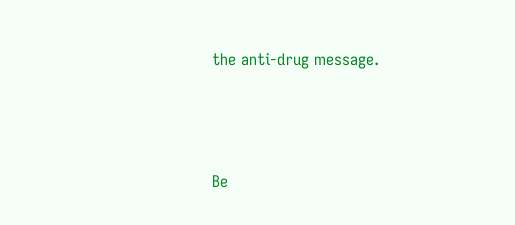the anti-drug message.




Be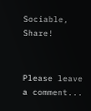Sociable, Share!


Please leave a comment...